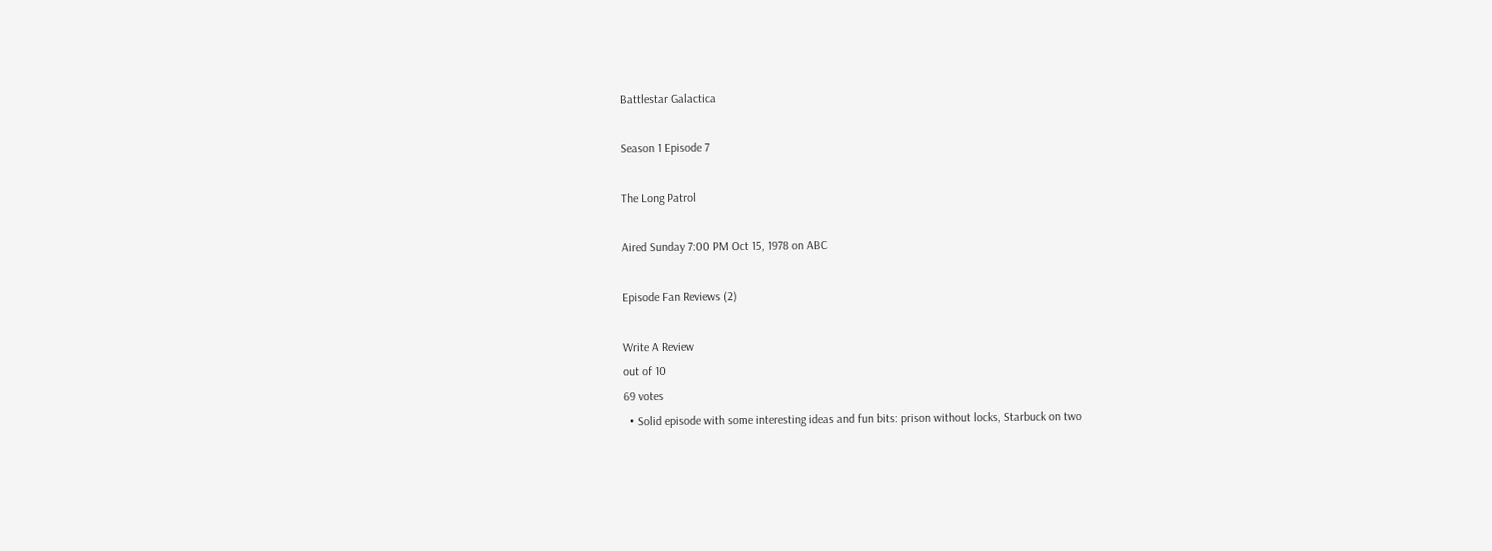Battlestar Galactica

Season 1 Episode 7

The Long Patrol

Aired Sunday 7:00 PM Oct 15, 1978 on ABC

Episode Fan Reviews (2)

Write A Review
out of 10
69 votes
  • Solid episode with some interesting ideas and fun bits: prison without locks, Starbuck on two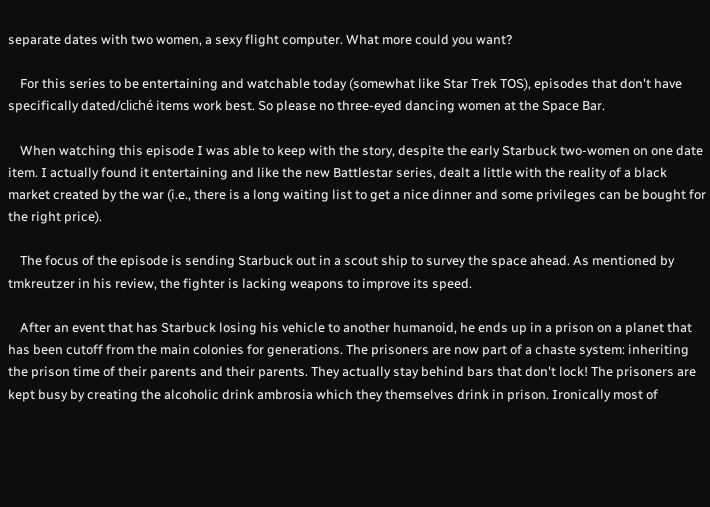separate dates with two women, a sexy flight computer. What more could you want?

    For this series to be entertaining and watchable today (somewhat like Star Trek TOS), episodes that don't have specifically dated/cliché items work best. So please no three-eyed dancing women at the Space Bar.

    When watching this episode I was able to keep with the story, despite the early Starbuck two-women on one date item. I actually found it entertaining and like the new Battlestar series, dealt a little with the reality of a black market created by the war (i.e., there is a long waiting list to get a nice dinner and some privileges can be bought for the right price).

    The focus of the episode is sending Starbuck out in a scout ship to survey the space ahead. As mentioned by tmkreutzer in his review, the fighter is lacking weapons to improve its speed.

    After an event that has Starbuck losing his vehicle to another humanoid, he ends up in a prison on a planet that has been cutoff from the main colonies for generations. The prisoners are now part of a chaste system: inheriting the prison time of their parents and their parents. They actually stay behind bars that don't lock! The prisoners are kept busy by creating the alcoholic drink ambrosia which they themselves drink in prison. Ironically most of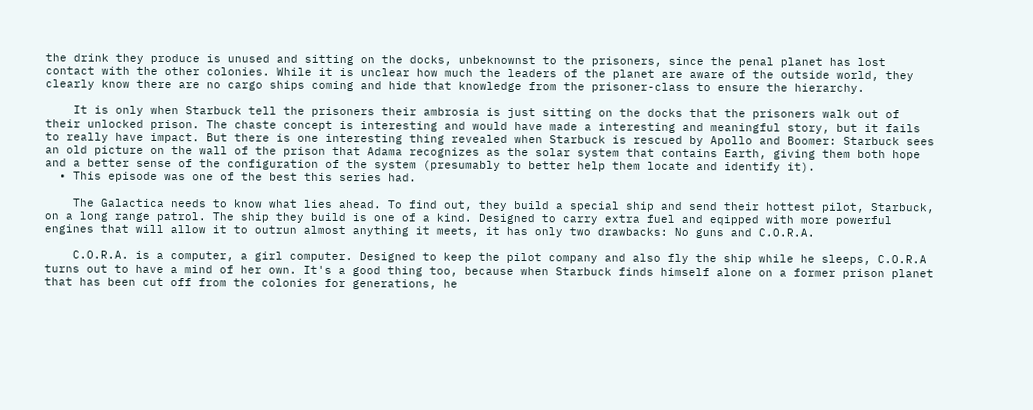the drink they produce is unused and sitting on the docks, unbeknownst to the prisoners, since the penal planet has lost contact with the other colonies. While it is unclear how much the leaders of the planet are aware of the outside world, they clearly know there are no cargo ships coming and hide that knowledge from the prisoner-class to ensure the hierarchy.

    It is only when Starbuck tell the prisoners their ambrosia is just sitting on the docks that the prisoners walk out of their unlocked prison. The chaste concept is interesting and would have made a interesting and meaningful story, but it fails to really have impact. But there is one interesting thing revealed when Starbuck is rescued by Apollo and Boomer: Starbuck sees an old picture on the wall of the prison that Adama recognizes as the solar system that contains Earth, giving them both hope and a better sense of the configuration of the system (presumably to better help them locate and identify it).
  • This episode was one of the best this series had.

    The Galactica needs to know what lies ahead. To find out, they build a special ship and send their hottest pilot, Starbuck, on a long range patrol. The ship they build is one of a kind. Designed to carry extra fuel and eqipped with more powerful engines that will allow it to outrun almost anything it meets, it has only two drawbacks: No guns and C.O.R.A.

    C.O.R.A. is a computer, a girl computer. Designed to keep the pilot company and also fly the ship while he sleeps, C.O.R.A turns out to have a mind of her own. It's a good thing too, because when Starbuck finds himself alone on a former prison planet that has been cut off from the colonies for generations, he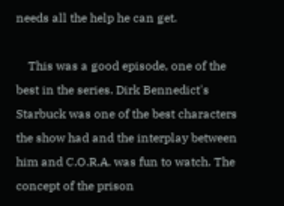needs all the help he can get.

    This was a good episode, one of the best in the series. Dirk Bennedict's Starbuck was one of the best characters the show had and the interplay between him and C.O.R.A. was fun to watch. The concept of the prison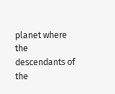planet where the descendants of the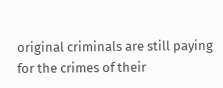original criminals are still paying for the crimes of their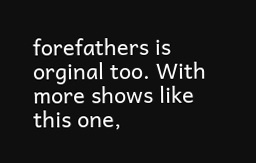forefathers is orginal too. With more shows like this one,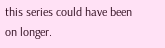this series could have been on longer.